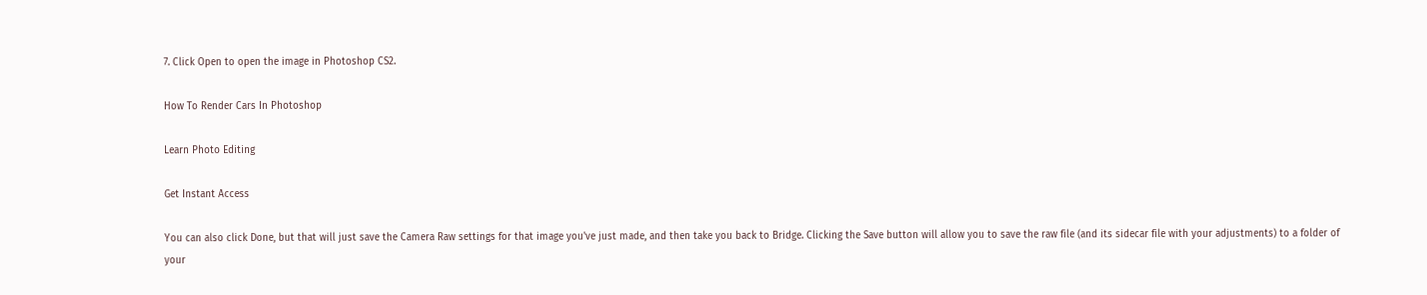7. Click Open to open the image in Photoshop CS2.

How To Render Cars In Photoshop

Learn Photo Editing

Get Instant Access

You can also click Done, but that will just save the Camera Raw settings for that image you've just made, and then take you back to Bridge. Clicking the Save button will allow you to save the raw file (and its sidecar file with your adjustments) to a folder of your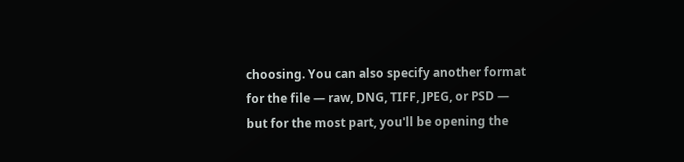choosing. You can also specify another format for the file — raw, DNG, TIFF, JPEG, or PSD — but for the most part, you'll be opening the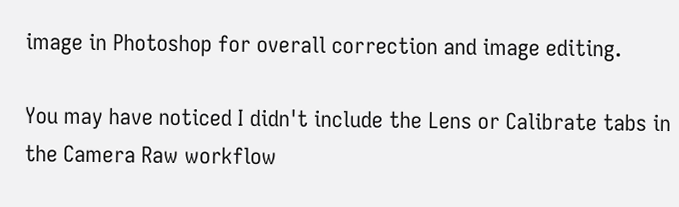image in Photoshop for overall correction and image editing.

You may have noticed I didn't include the Lens or Calibrate tabs in the Camera Raw workflow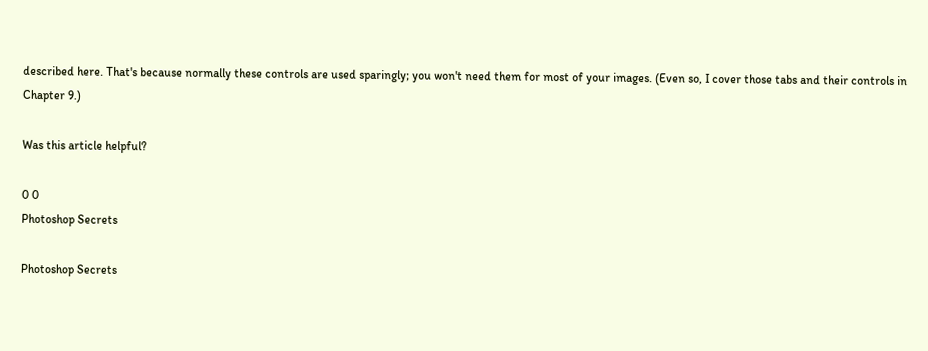described here. That's because normally these controls are used sparingly; you won't need them for most of your images. (Even so, I cover those tabs and their controls in Chapter 9.)

Was this article helpful?

0 0
Photoshop Secrets

Photoshop Secrets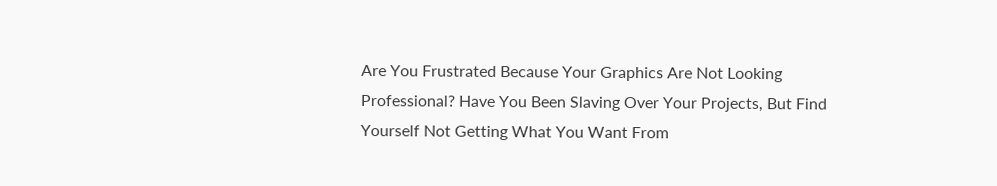Are You Frustrated Because Your Graphics Are Not Looking Professional? Have You Been Slaving Over Your Projects, But Find Yourself Not Getting What You Want From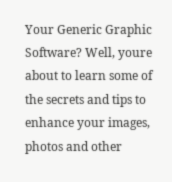Your Generic Graphic Software? Well, youre about to learn some of the secrets and tips to enhance your images, photos and other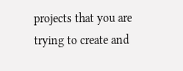projects that you are trying to create and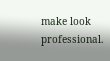make look professional.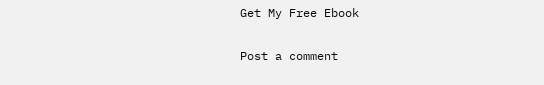Get My Free Ebook

Post a comment